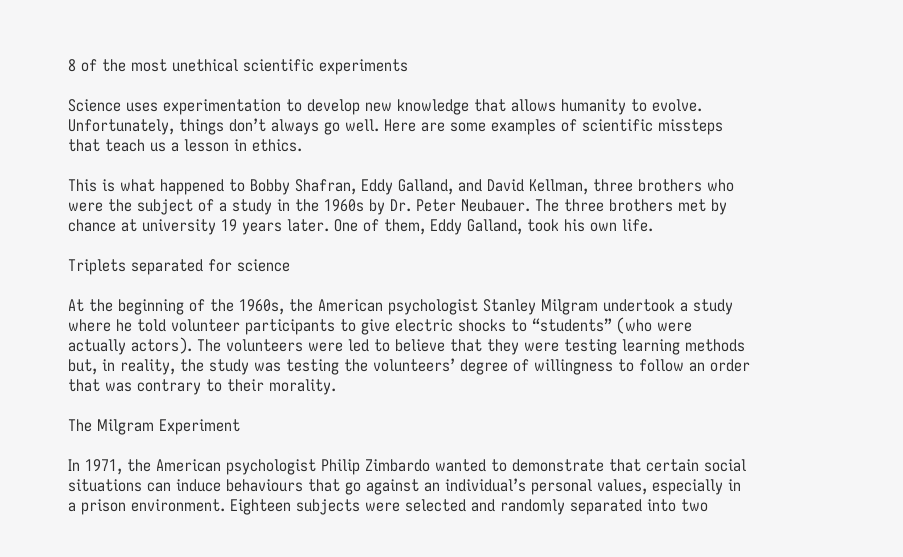8 of the most unethical scientific experiments

Science uses experimentation to develop new knowledge that allows humanity to evolve. Unfortunately, things don’t always go well. Here are some examples of scientific missteps that teach us a lesson in ethics.

This is what happened to Bobby Shafran, Eddy Galland, and David Kellman, three brothers who were the subject of a study in the 1960s by Dr. Peter Neubauer. The three brothers met by chance at university 19 years later. One of them, Eddy Galland, took his own life.

Triplets separated for science

At the beginning of the 1960s, the American psychologist Stanley Milgram undertook a study where he told volunteer participants to give electric shocks to “students” (who were actually actors). The volunteers were led to believe that they were testing learning methods but, in reality, the study was testing the volunteers’ degree of willingness to follow an order that was contrary to their morality.

The Milgram Experiment

In 1971, the American psychologist Philip Zimbardo wanted to demonstrate that certain social situations can induce behaviours that go against an individual’s personal values, especially in a prison environment. Eighteen subjects were selected and randomly separated into two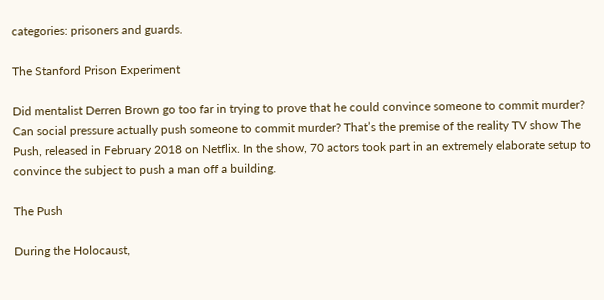categories: prisoners and guards.

The Stanford Prison Experiment

Did mentalist Derren Brown go too far in trying to prove that he could convince someone to commit murder? Can social pressure actually push someone to commit murder? That’s the premise of the reality TV show The Push, released in February 2018 on Netflix. In the show, 70 actors took part in an extremely elaborate setup to convince the subject to push a man off a building.

The Push

During the Holocaust,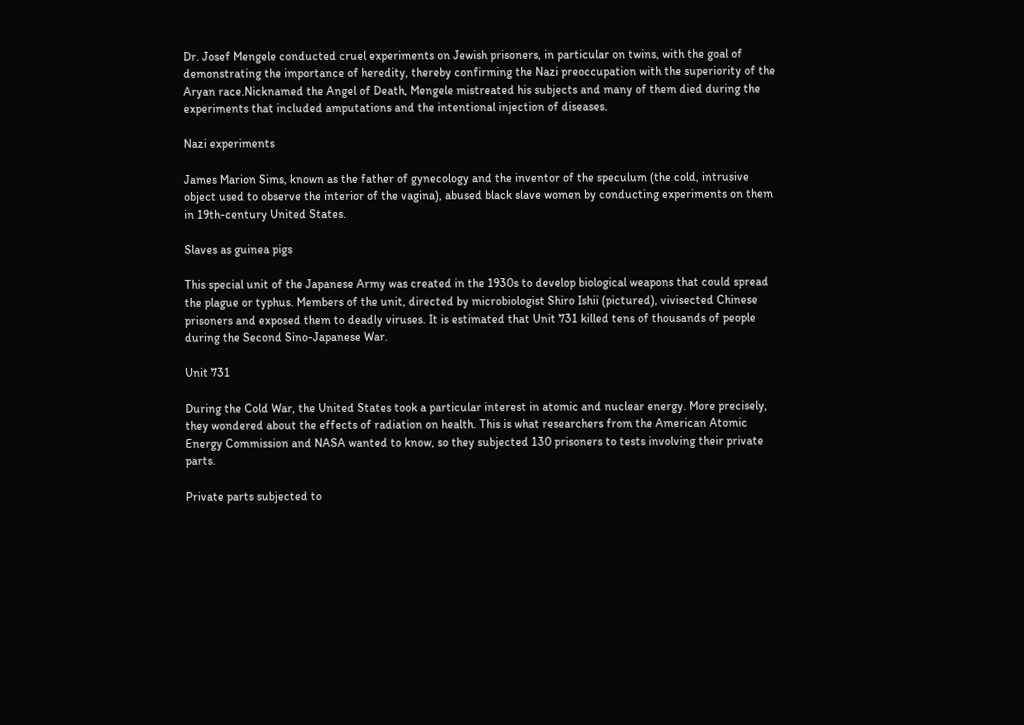Dr. Josef Mengele conducted cruel experiments on Jewish prisoners, in particular on twins, with the goal of demonstrating the importance of heredity, thereby confirming the Nazi preoccupation with the superiority of the Aryan race.Nicknamed the Angel of Death, Mengele mistreated his subjects and many of them died during the experiments that included amputations and the intentional injection of diseases.

Nazi experiments

James Marion Sims, known as the father of gynecology and the inventor of the speculum (the cold, intrusive object used to observe the interior of the vagina), abused black slave women by conducting experiments on them in 19th-century United States.

Slaves as guinea pigs

This special unit of the Japanese Army was created in the 1930s to develop biological weapons that could spread the plague or typhus. Members of the unit, directed by microbiologist Shiro Ishii (pictured), vivisected Chinese prisoners and exposed them to deadly viruses. It is estimated that Unit 731 killed tens of thousands of people during the Second Sino-Japanese War.

Unit 731

During the Cold War, the United States took a particular interest in atomic and nuclear energy. More precisely, they wondered about the effects of radiation on health. This is what researchers from the American Atomic Energy Commission and NASA wanted to know, so they subjected 130 prisoners to tests involving their private parts.

Private parts subjected to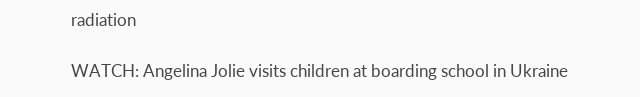radiation

WATCH: Angelina Jolie visits children at boarding school in Ukraine